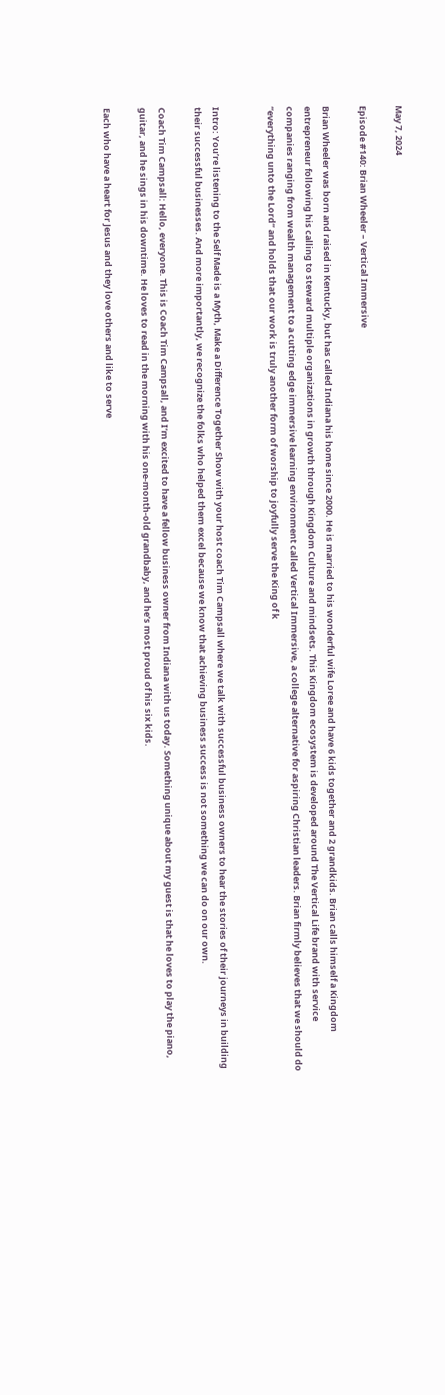May 7, 2024

Episode #140: Brian Wheeler – Vertical Immersive

Brian Wheeler was born and raised in Kentucky, but has called Indiana his home since 2000. He is married to his wonderful wife Loree and have 6 kids together and 2 grandkids. Brian calls himself a Kingdom entrepreneur following his calling to steward multiple organizations in growth through Kingdom Culture and mindsets. This Kingdom ecosystem is developed around The Vertical Life brand with service companies ranging from wealth management to a cutting edge immersive learning environment called Vertical Immersive, a college alternative for aspiring Christian leaders. Brian firmly believes that we should do “everything unto the Lord” and holds that our work is truly another form of worship to joyfully serve the King of k


Intro: You’re listening to the Self Made is a Myth, Make a Difference Together Show with your host coach Tim Campsall where we talk with successful business owners to hear the stories of their journeys in building their successful businesses. And more importantly, we recognize the folks who helped them excel because we know that achieving business success is not something we can do on our own.

Coach Tim Campsall: Hello, everyone. This is Coach Tim Campsall, and I’m excited to have a fellow business owner from Indiana with us today. Something unique about my guest is that he loves to play the piano, guitar, and he sings in his downtime. He loves to read in the morning with his one-month-old grandbaby, and he’s most proud of his six kids.

Each who have a heart for Jesus and they love others and like to serve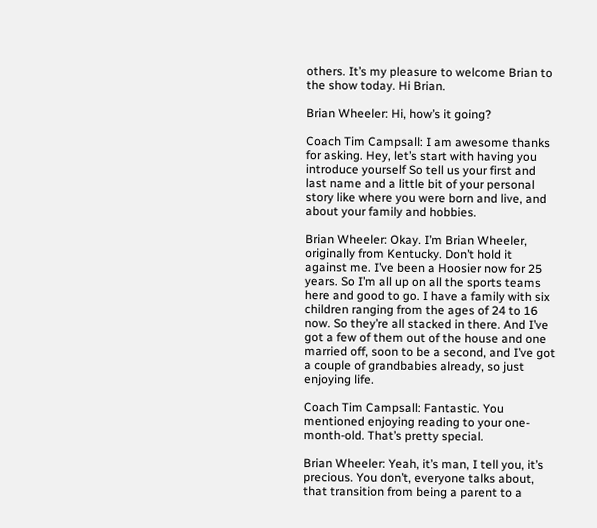others. It’s my pleasure to welcome Brian to the show today. Hi Brian.

Brian Wheeler: Hi, how’s it going?

Coach Tim Campsall: I am awesome thanks for asking. Hey, let’s start with having you introduce yourself So tell us your first and last name and a little bit of your personal story like where you were born and live, and about your family and hobbies.

Brian Wheeler: Okay. I’m Brian Wheeler, originally from Kentucky. Don’t hold it against me. I’ve been a Hoosier now for 25 years. So I’m all up on all the sports teams here and good to go. I have a family with six children ranging from the ages of 24 to 16 now. So they’re all stacked in there. And I’ve got a few of them out of the house and one married off, soon to be a second, and I’ve got a couple of grandbabies already, so just enjoying life.

Coach Tim Campsall: Fantastic. You mentioned enjoying reading to your one-month-old. That’s pretty special.

Brian Wheeler: Yeah, it’s man, I tell you, it’s precious. You don’t, everyone talks about, that transition from being a parent to a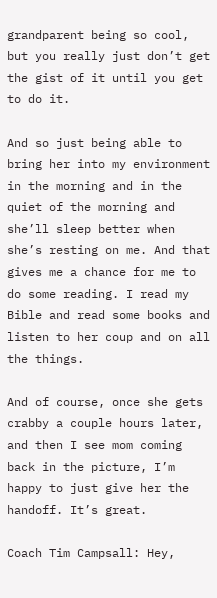grandparent being so cool, but you really just don’t get the gist of it until you get to do it.

And so just being able to bring her into my environment in the morning and in the quiet of the morning and she’ll sleep better when she’s resting on me. And that gives me a chance for me to do some reading. I read my Bible and read some books and listen to her coup and on all the things.

And of course, once she gets crabby a couple hours later, and then I see mom coming back in the picture, I’m happy to just give her the handoff. It’s great.

Coach Tim Campsall: Hey,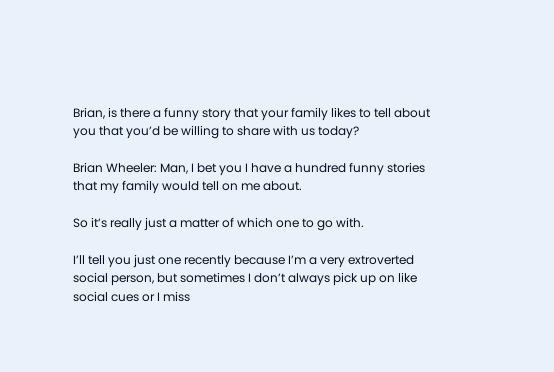Brian, is there a funny story that your family likes to tell about you that you’d be willing to share with us today?

Brian Wheeler: Man, I bet you I have a hundred funny stories that my family would tell on me about.

So it’s really just a matter of which one to go with.

I’ll tell you just one recently because I’m a very extroverted social person, but sometimes I don’t always pick up on like social cues or I miss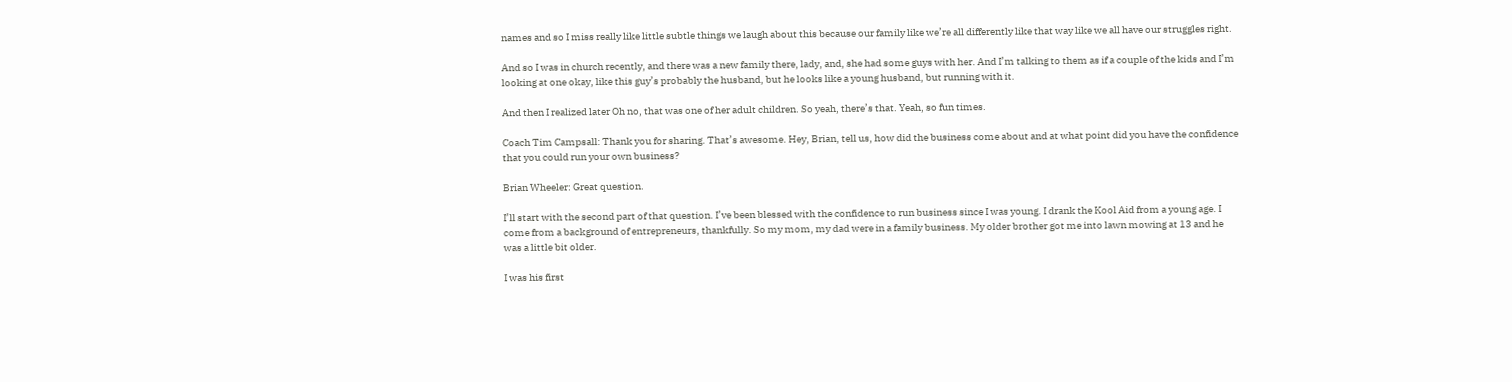names and so I miss really like little subtle things we laugh about this because our family like we’re all differently like that way like we all have our struggles right.

And so I was in church recently, and there was a new family there, lady, and, she had some guys with her. And I’m talking to them as if a couple of the kids and I’m looking at one okay, like this guy’s probably the husband, but he looks like a young husband, but running with it.

And then I realized later Oh no, that was one of her adult children. So yeah, there’s that. Yeah, so fun times.

Coach Tim Campsall: Thank you for sharing. That’s awesome. Hey, Brian, tell us, how did the business come about and at what point did you have the confidence that you could run your own business?

Brian Wheeler: Great question.

I’ll start with the second part of that question. I’ve been blessed with the confidence to run business since I was young. I drank the Kool Aid from a young age. I come from a background of entrepreneurs, thankfully. So my mom, my dad were in a family business. My older brother got me into lawn mowing at 13 and he was a little bit older.

I was his first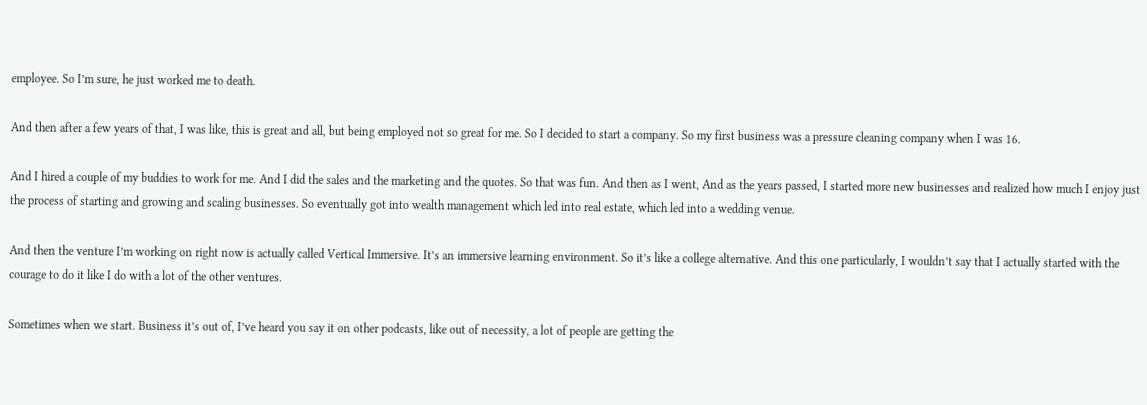employee. So I’m sure, he just worked me to death.

And then after a few years of that, I was like, this is great and all, but being employed not so great for me. So I decided to start a company. So my first business was a pressure cleaning company when I was 16.

And I hired a couple of my buddies to work for me. And I did the sales and the marketing and the quotes. So that was fun. And then as I went, And as the years passed, I started more new businesses and realized how much I enjoy just the process of starting and growing and scaling businesses. So eventually got into wealth management which led into real estate, which led into a wedding venue.

And then the venture I’m working on right now is actually called Vertical Immersive. It’s an immersive learning environment. So it’s like a college alternative. And this one particularly, I wouldn’t say that I actually started with the courage to do it like I do with a lot of the other ventures.

Sometimes when we start. Business it’s out of, I’ve heard you say it on other podcasts, like out of necessity, a lot of people are getting the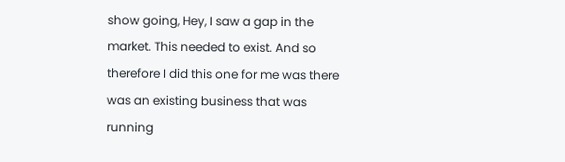show going, Hey, I saw a gap in the market. This needed to exist. And so therefore I did this one for me was there was an existing business that was running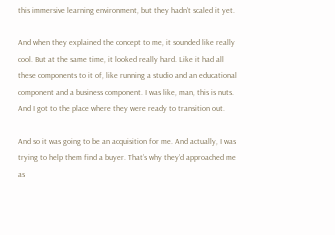this immersive learning environment, but they hadn’t scaled it yet.

And when they explained the concept to me, it sounded like really cool. But at the same time, it looked really hard. Like it had all these components to it of, like running a studio and an educational component and a business component. I was like, man, this is nuts. And I got to the place where they were ready to transition out.

And so it was going to be an acquisition for me. And actually, I was trying to help them find a buyer. That’s why they’d approached me as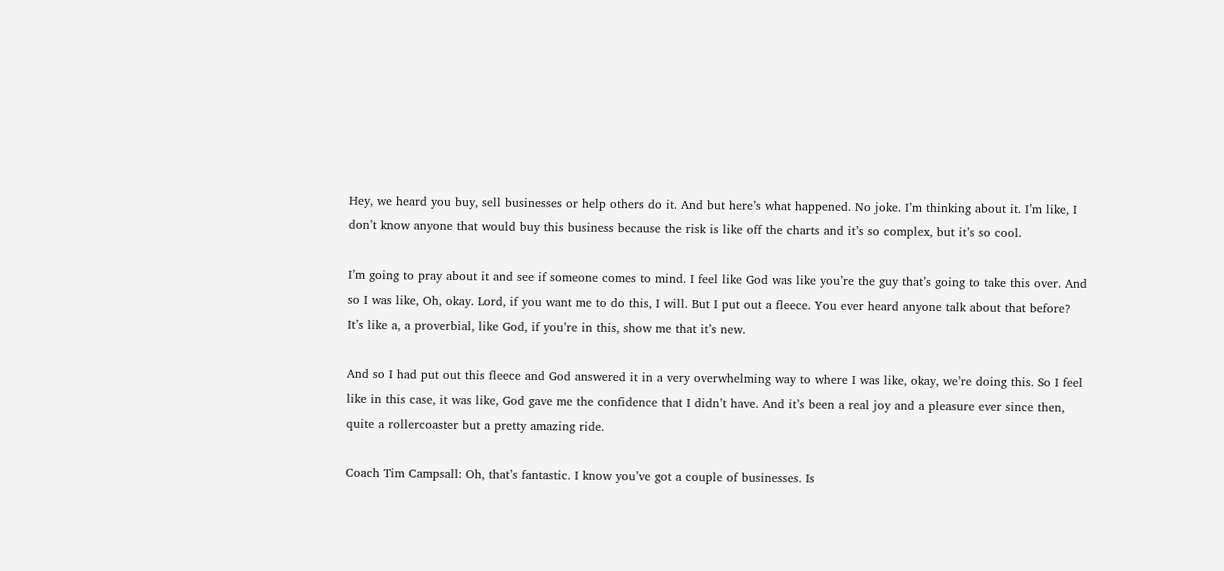Hey, we heard you buy, sell businesses or help others do it. And but here’s what happened. No joke. I’m thinking about it. I’m like, I don’t know anyone that would buy this business because the risk is like off the charts and it’s so complex, but it’s so cool.

I’m going to pray about it and see if someone comes to mind. I feel like God was like you’re the guy that’s going to take this over. And so I was like, Oh, okay. Lord, if you want me to do this, I will. But I put out a fleece. You ever heard anyone talk about that before? It’s like a, a proverbial, like God, if you’re in this, show me that it’s new.

And so I had put out this fleece and God answered it in a very overwhelming way to where I was like, okay, we’re doing this. So I feel like in this case, it was like, God gave me the confidence that I didn’t have. And it’s been a real joy and a pleasure ever since then, quite a rollercoaster but a pretty amazing ride.

Coach Tim Campsall: Oh, that’s fantastic. I know you’ve got a couple of businesses. Is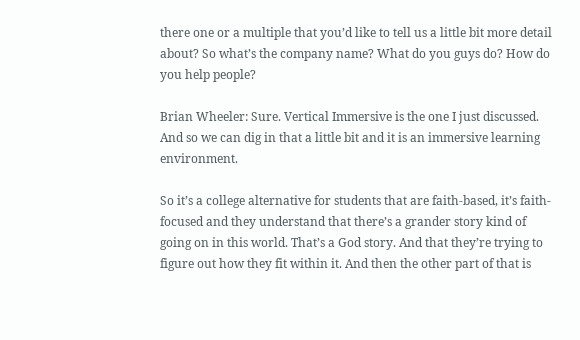there one or a multiple that you’d like to tell us a little bit more detail about? So what’s the company name? What do you guys do? How do you help people?

Brian Wheeler: Sure. Vertical Immersive is the one I just discussed. And so we can dig in that a little bit and it is an immersive learning environment.

So it’s a college alternative for students that are faith-based, it’s faith-focused and they understand that there’s a grander story kind of going on in this world. That’s a God story. And that they’re trying to figure out how they fit within it. And then the other part of that is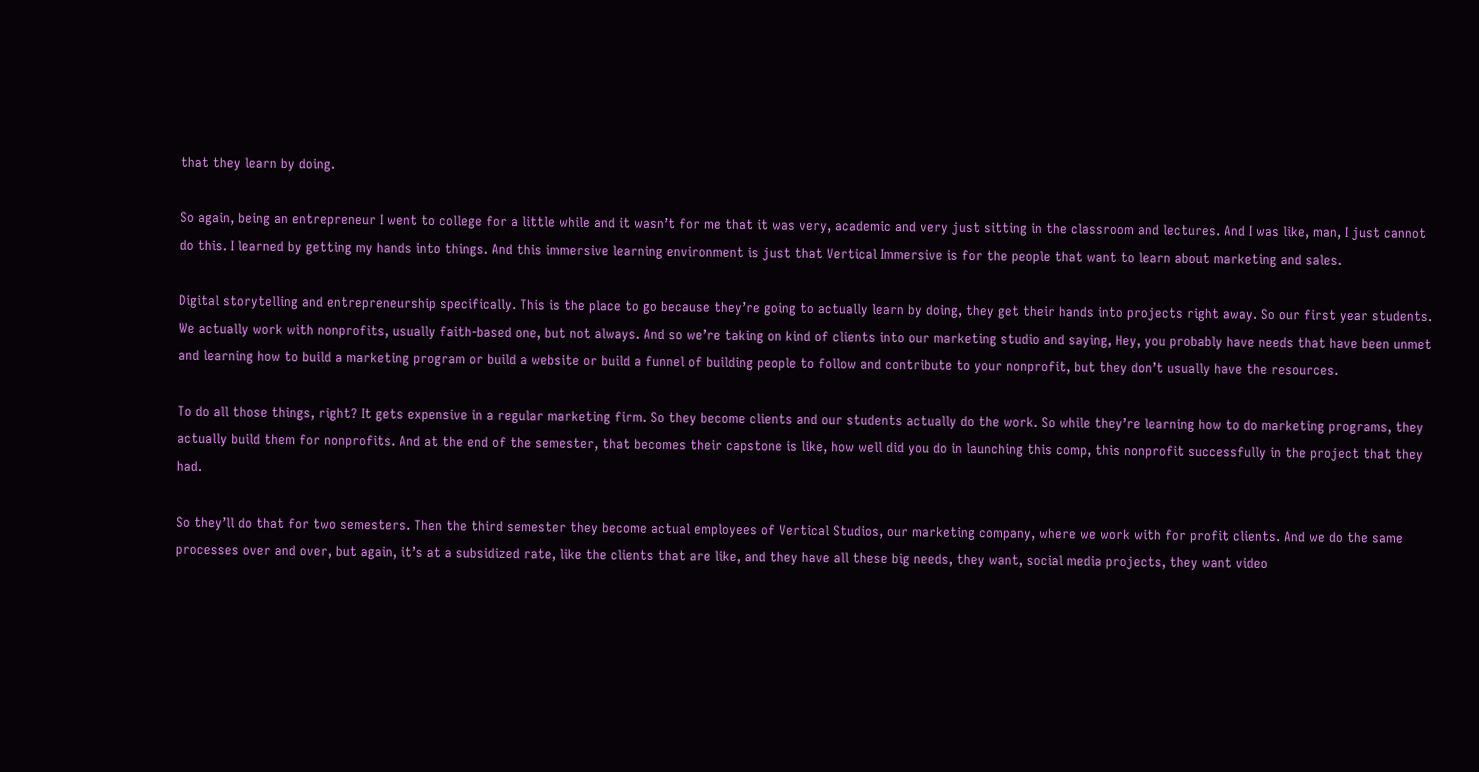that they learn by doing.

So again, being an entrepreneur I went to college for a little while and it wasn’t for me that it was very, academic and very just sitting in the classroom and lectures. And I was like, man, I just cannot do this. I learned by getting my hands into things. And this immersive learning environment is just that Vertical Immersive is for the people that want to learn about marketing and sales.

Digital storytelling and entrepreneurship specifically. This is the place to go because they’re going to actually learn by doing, they get their hands into projects right away. So our first year students. We actually work with nonprofits, usually faith-based one, but not always. And so we’re taking on kind of clients into our marketing studio and saying, Hey, you probably have needs that have been unmet and learning how to build a marketing program or build a website or build a funnel of building people to follow and contribute to your nonprofit, but they don’t usually have the resources.

To do all those things, right? It gets expensive in a regular marketing firm. So they become clients and our students actually do the work. So while they’re learning how to do marketing programs, they actually build them for nonprofits. And at the end of the semester, that becomes their capstone is like, how well did you do in launching this comp, this nonprofit successfully in the project that they had.

So they’ll do that for two semesters. Then the third semester they become actual employees of Vertical Studios, our marketing company, where we work with for profit clients. And we do the same processes over and over, but again, it’s at a subsidized rate, like the clients that are like, and they have all these big needs, they want, social media projects, they want video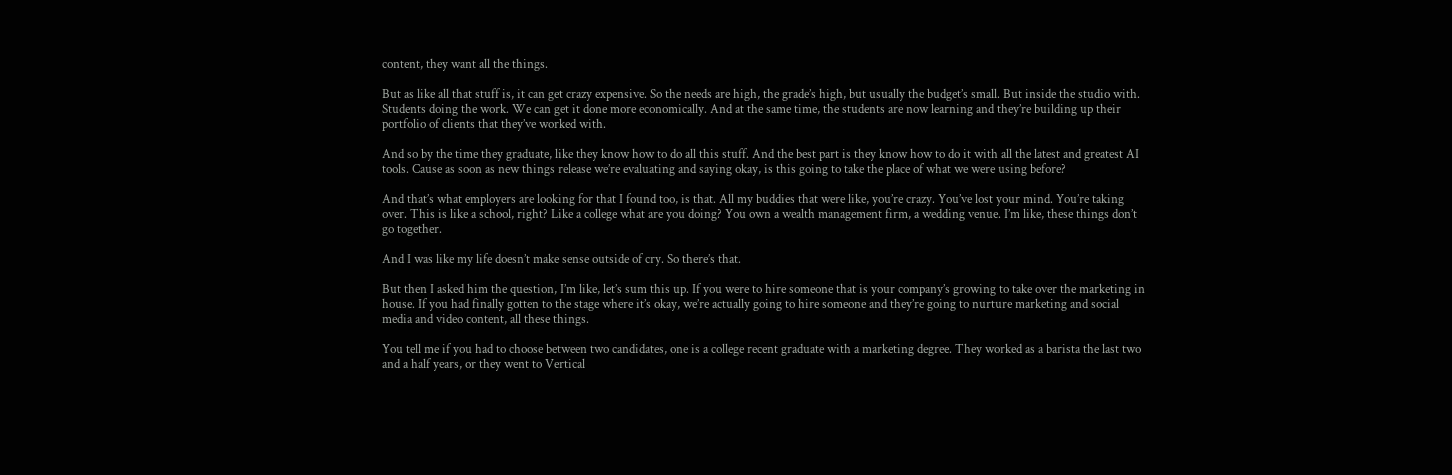content, they want all the things.

But as like all that stuff is, it can get crazy expensive. So the needs are high, the grade’s high, but usually the budget’s small. But inside the studio with. Students doing the work. We can get it done more economically. And at the same time, the students are now learning and they’re building up their portfolio of clients that they’ve worked with.

And so by the time they graduate, like they know how to do all this stuff. And the best part is they know how to do it with all the latest and greatest AI tools. Cause as soon as new things release we’re evaluating and saying okay, is this going to take the place of what we were using before?

And that’s what employers are looking for that I found too, is that. All my buddies that were like, you’re crazy. You’ve lost your mind. You’re taking over. This is like a school, right? Like a college what are you doing? You own a wealth management firm, a wedding venue. I’m like, these things don’t go together.

And I was like my life doesn’t make sense outside of cry. So there’s that.

But then I asked him the question, I’m like, let’s sum this up. If you were to hire someone that is your company’s growing to take over the marketing in house. If you had finally gotten to the stage where it’s okay, we’re actually going to hire someone and they’re going to nurture marketing and social media and video content, all these things.

You tell me if you had to choose between two candidates, one is a college recent graduate with a marketing degree. They worked as a barista the last two and a half years, or they went to Vertical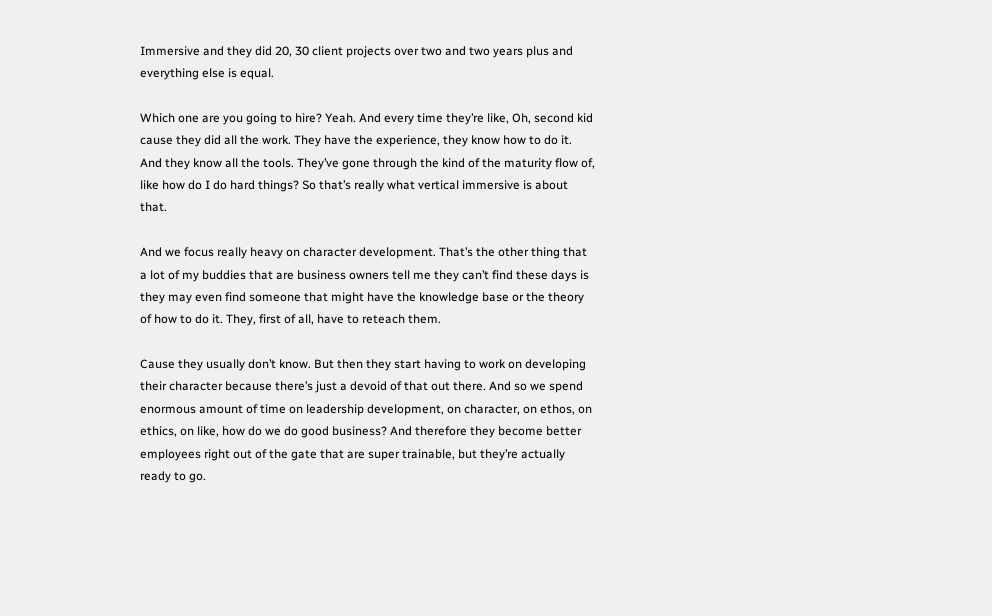Immersive and they did 20, 30 client projects over two and two years plus and everything else is equal.

Which one are you going to hire? Yeah. And every time they’re like, Oh, second kid cause they did all the work. They have the experience, they know how to do it. And they know all the tools. They’ve gone through the kind of the maturity flow of, like how do I do hard things? So that’s really what vertical immersive is about that.

And we focus really heavy on character development. That’s the other thing that a lot of my buddies that are business owners tell me they can’t find these days is they may even find someone that might have the knowledge base or the theory of how to do it. They, first of all, have to reteach them.

Cause they usually don’t know. But then they start having to work on developing their character because there’s just a devoid of that out there. And so we spend enormous amount of time on leadership development, on character, on ethos, on ethics, on like, how do we do good business? And therefore they become better employees right out of the gate that are super trainable, but they’re actually ready to go.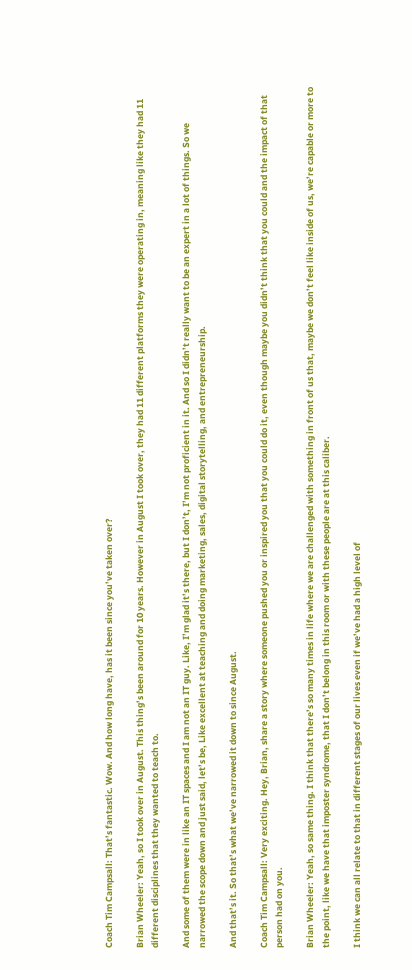Coach Tim Campsall: That’s fantastic. Wow. And how long have, has it been since you’ve taken over?

Brian Wheeler: Yeah, so I took over in August. This thing’s been around for 10 years. However in August I took over, they had 11 different platforms they were operating in, meaning like they had 11 different disciplines that they wanted to teach to.

And some of them were in like an IT spaces and I am not an IT guy. Like, I’m glad it’s there, but I don’t, I’m not proficient in it. And so I didn’t really want to be an expert in a lot of things. So we narrowed the scope down and just said, let’s be, Like excellent at teaching and doing marketing, sales, digital storytelling, and entrepreneurship.

And that’s it. So that’s what we’ve narrowed it down to since August.

Coach Tim Campsall: Very exciting. Hey, Brian, share a story where someone pushed you or inspired you that you could do it, even though maybe you didn’t think that you could and the impact of that person had on you.

Brian Wheeler: Yeah, so same thing. I think that there’s so many times in life where we are challenged with something in front of us that, maybe we don’t feel like inside of us, we’re capable or more to the point, like we have that imposter syndrome, that I don’t belong in this room or with these people are at this caliber.

I think we can all relate to that in different stages of our lives even if we’ve had a high level of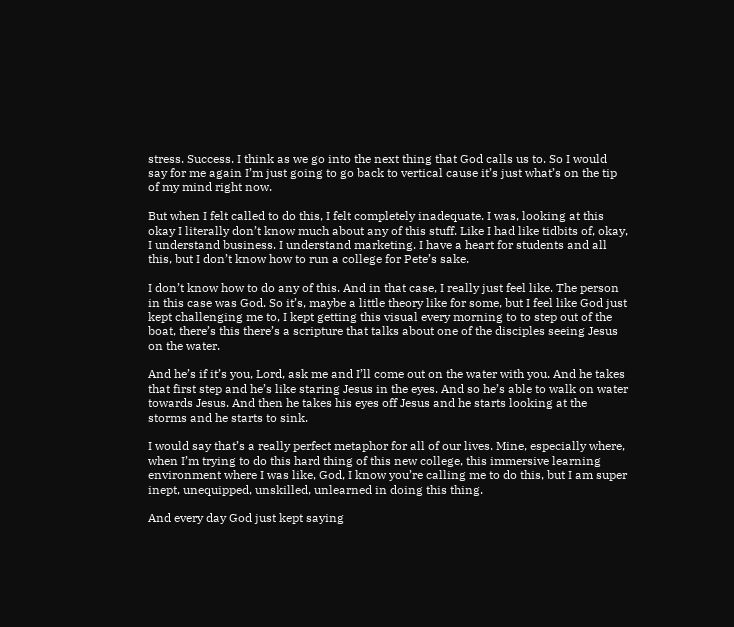stress. Success. I think as we go into the next thing that God calls us to. So I would say for me again I’m just going to go back to vertical cause it’s just what’s on the tip of my mind right now.

But when I felt called to do this, I felt completely inadequate. I was, looking at this okay I literally don’t know much about any of this stuff. Like I had like tidbits of, okay, I understand business. I understand marketing. I have a heart for students and all this, but I don’t know how to run a college for Pete’s sake.

I don’t know how to do any of this. And in that case, I really just feel like. The person in this case was God. So it’s, maybe a little theory like for some, but I feel like God just kept challenging me to, I kept getting this visual every morning to to step out of the boat, there’s this there’s a scripture that talks about one of the disciples seeing Jesus on the water.

And he’s if it’s you, Lord, ask me and I’ll come out on the water with you. And he takes that first step and he’s like staring Jesus in the eyes. And so he’s able to walk on water towards Jesus. And then he takes his eyes off Jesus and he starts looking at the storms and he starts to sink.

I would say that’s a really perfect metaphor for all of our lives. Mine, especially where, when I’m trying to do this hard thing of this new college, this immersive learning environment where I was like, God, I know you’re calling me to do this, but I am super inept, unequipped, unskilled, unlearned in doing this thing.

And every day God just kept saying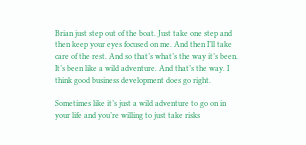Brian just step out of the boat. Just take one step and then keep your eyes focused on me. And then I’ll take care of the rest. And so that’s what’s the way it’s been. It’s been like a wild adventure. And that’s the way. I think good business development does go right.

Sometimes like it’s just a wild adventure to go on in your life and you’re willing to just take risks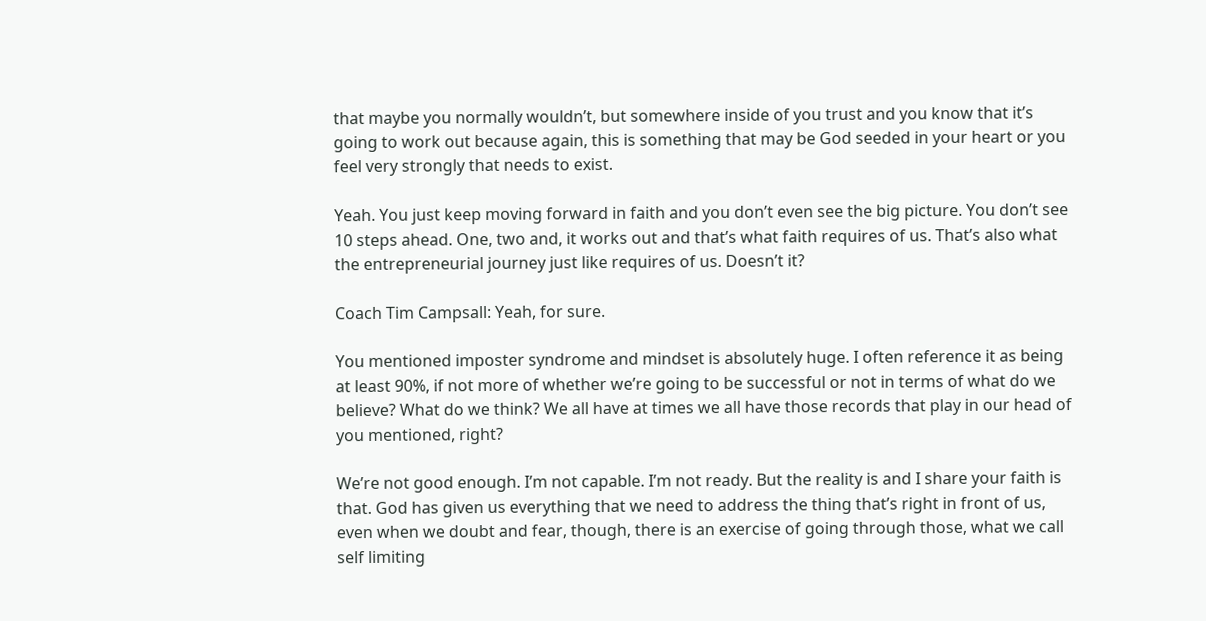that maybe you normally wouldn’t, but somewhere inside of you trust and you know that it’s going to work out because again, this is something that may be God seeded in your heart or you feel very strongly that needs to exist.

Yeah. You just keep moving forward in faith and you don’t even see the big picture. You don’t see 10 steps ahead. One, two and, it works out and that’s what faith requires of us. That’s also what the entrepreneurial journey just like requires of us. Doesn’t it?

Coach Tim Campsall: Yeah, for sure.

You mentioned imposter syndrome and mindset is absolutely huge. I often reference it as being at least 90%, if not more of whether we’re going to be successful or not in terms of what do we believe? What do we think? We all have at times we all have those records that play in our head of you mentioned, right?

We’re not good enough. I’m not capable. I’m not ready. But the reality is and I share your faith is that. God has given us everything that we need to address the thing that’s right in front of us, even when we doubt and fear, though, there is an exercise of going through those, what we call self limiting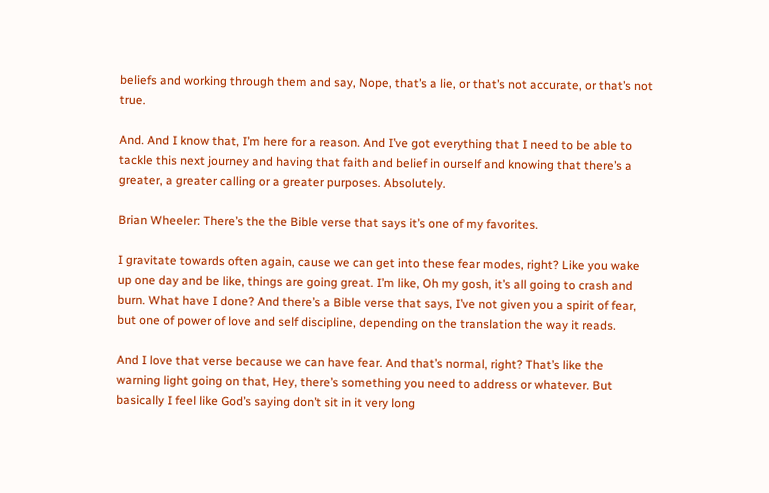beliefs and working through them and say, Nope, that’s a lie, or that’s not accurate, or that’s not true.

And. And I know that, I’m here for a reason. And I’ve got everything that I need to be able to tackle this next journey and having that faith and belief in ourself and knowing that there’s a greater, a greater calling or a greater purposes. Absolutely.

Brian Wheeler: There’s the the Bible verse that says it’s one of my favorites.

I gravitate towards often again, cause we can get into these fear modes, right? Like you wake up one day and be like, things are going great. I’m like, Oh my gosh, it’s all going to crash and burn. What have I done? And there’s a Bible verse that says, I’ve not given you a spirit of fear, but one of power of love and self discipline, depending on the translation the way it reads.

And I love that verse because we can have fear. And that’s normal, right? That’s like the warning light going on that, Hey, there’s something you need to address or whatever. But basically I feel like God’s saying don’t sit in it very long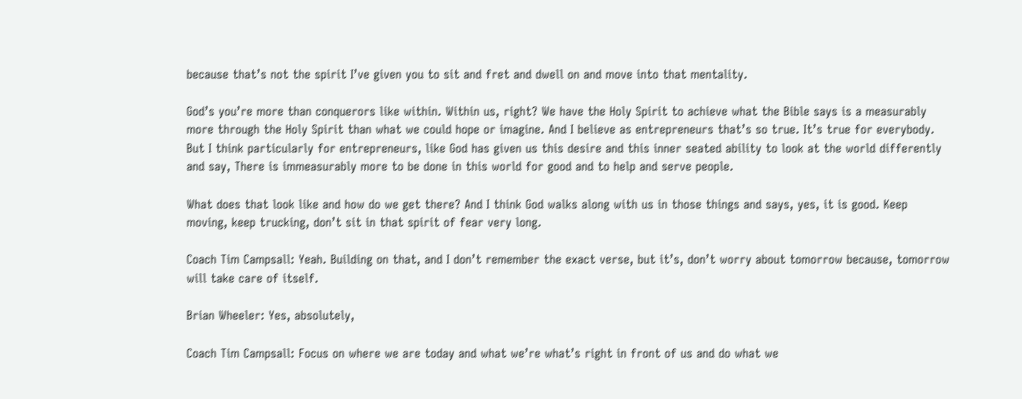because that’s not the spirit I’ve given you to sit and fret and dwell on and move into that mentality.

God’s you’re more than conquerors like within. Within us, right? We have the Holy Spirit to achieve what the Bible says is a measurably more through the Holy Spirit than what we could hope or imagine. And I believe as entrepreneurs that’s so true. It’s true for everybody. But I think particularly for entrepreneurs, like God has given us this desire and this inner seated ability to look at the world differently and say, There is immeasurably more to be done in this world for good and to help and serve people.

What does that look like and how do we get there? And I think God walks along with us in those things and says, yes, it is good. Keep moving, keep trucking, don’t sit in that spirit of fear very long.

Coach Tim Campsall: Yeah. Building on that, and I don’t remember the exact verse, but it’s, don’t worry about tomorrow because, tomorrow will take care of itself.

Brian Wheeler: Yes, absolutely,

Coach Tim Campsall: Focus on where we are today and what we’re what’s right in front of us and do what we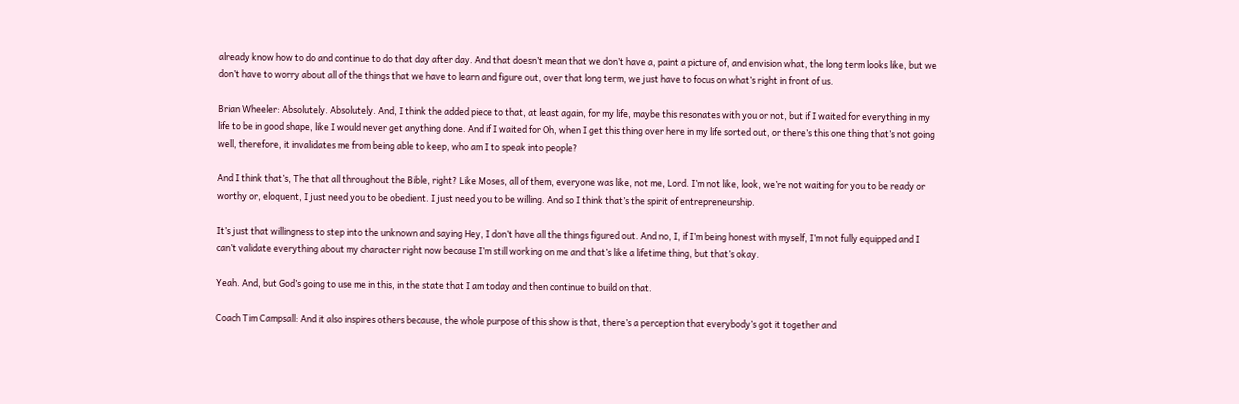already know how to do and continue to do that day after day. And that doesn’t mean that we don’t have a, paint a picture of, and envision what, the long term looks like, but we don’t have to worry about all of the things that we have to learn and figure out, over that long term, we just have to focus on what’s right in front of us.

Brian Wheeler: Absolutely. Absolutely. And, I think the added piece to that, at least again, for my life, maybe this resonates with you or not, but if I waited for everything in my life to be in good shape, like I would never get anything done. And if I waited for Oh, when I get this thing over here in my life sorted out, or there’s this one thing that’s not going well, therefore, it invalidates me from being able to keep, who am I to speak into people?

And I think that’s, The that all throughout the Bible, right? Like Moses, all of them, everyone was like, not me, Lord. I’m not like, look, we’re not waiting for you to be ready or worthy or, eloquent, I just need you to be obedient. I just need you to be willing. And so I think that’s the spirit of entrepreneurship.

It’s just that willingness to step into the unknown and saying Hey, I don’t have all the things figured out. And no, I, if I’m being honest with myself, I’m not fully equipped and I can’t validate everything about my character right now because I’m still working on me and that’s like a lifetime thing, but that’s okay.

Yeah. And, but God’s going to use me in this, in the state that I am today and then continue to build on that.

Coach Tim Campsall: And it also inspires others because, the whole purpose of this show is that, there’s a perception that everybody’s got it together and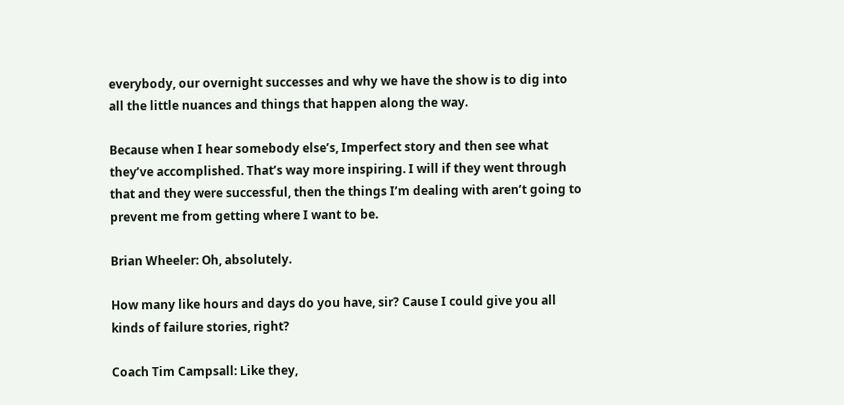everybody, our overnight successes and why we have the show is to dig into all the little nuances and things that happen along the way.

Because when I hear somebody else’s, Imperfect story and then see what they’ve accomplished. That’s way more inspiring. I will if they went through that and they were successful, then the things I’m dealing with aren’t going to prevent me from getting where I want to be.

Brian Wheeler: Oh, absolutely.

How many like hours and days do you have, sir? Cause I could give you all kinds of failure stories, right?

Coach Tim Campsall: Like they,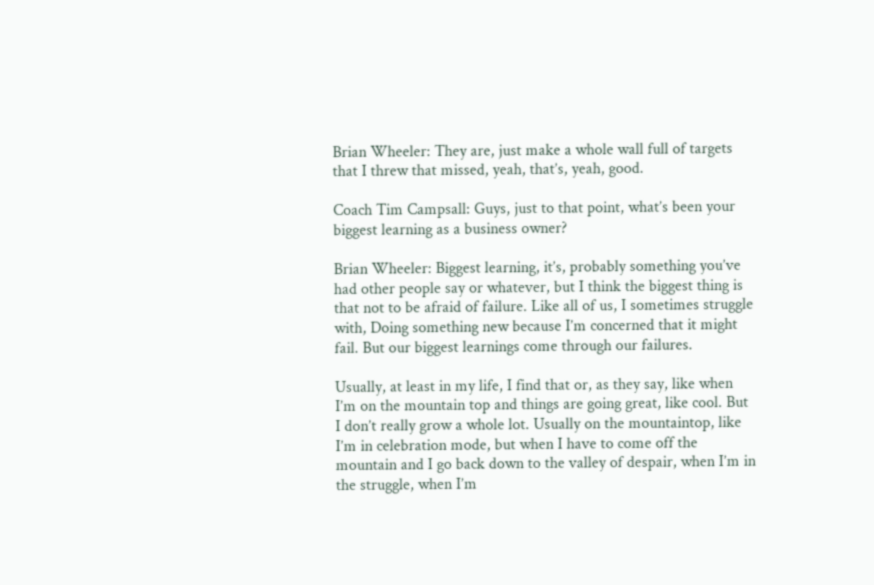Brian Wheeler: They are, just make a whole wall full of targets that I threw that missed, yeah, that’s, yeah, good.

Coach Tim Campsall: Guys, just to that point, what’s been your biggest learning as a business owner?

Brian Wheeler: Biggest learning, it’s, probably something you’ve had other people say or whatever, but I think the biggest thing is that not to be afraid of failure. Like all of us, I sometimes struggle with, Doing something new because I’m concerned that it might fail. But our biggest learnings come through our failures.

Usually, at least in my life, I find that or, as they say, like when I’m on the mountain top and things are going great, like cool. But I don’t really grow a whole lot. Usually on the mountaintop, like I’m in celebration mode, but when I have to come off the mountain and I go back down to the valley of despair, when I’m in the struggle, when I’m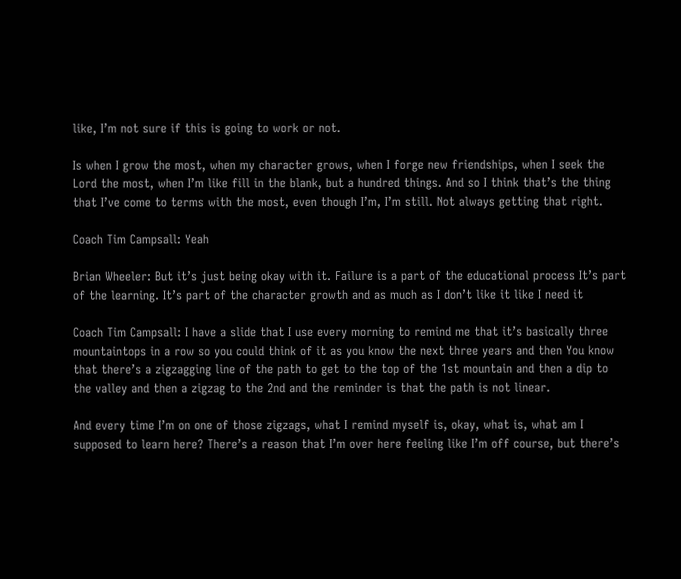like, I’m not sure if this is going to work or not.

Is when I grow the most, when my character grows, when I forge new friendships, when I seek the Lord the most, when I’m like fill in the blank, but a hundred things. And so I think that’s the thing that I’ve come to terms with the most, even though I’m, I’m still. Not always getting that right.

Coach Tim Campsall: Yeah

Brian Wheeler: But it’s just being okay with it. Failure is a part of the educational process It’s part of the learning. It’s part of the character growth and as much as I don’t like it like I need it

Coach Tim Campsall: I have a slide that I use every morning to remind me that it’s basically three mountaintops in a row so you could think of it as you know the next three years and then You know that there’s a zigzagging line of the path to get to the top of the 1st mountain and then a dip to the valley and then a zigzag to the 2nd and the reminder is that the path is not linear.

And every time I’m on one of those zigzags, what I remind myself is, okay, what is, what am I supposed to learn here? There’s a reason that I’m over here feeling like I’m off course, but there’s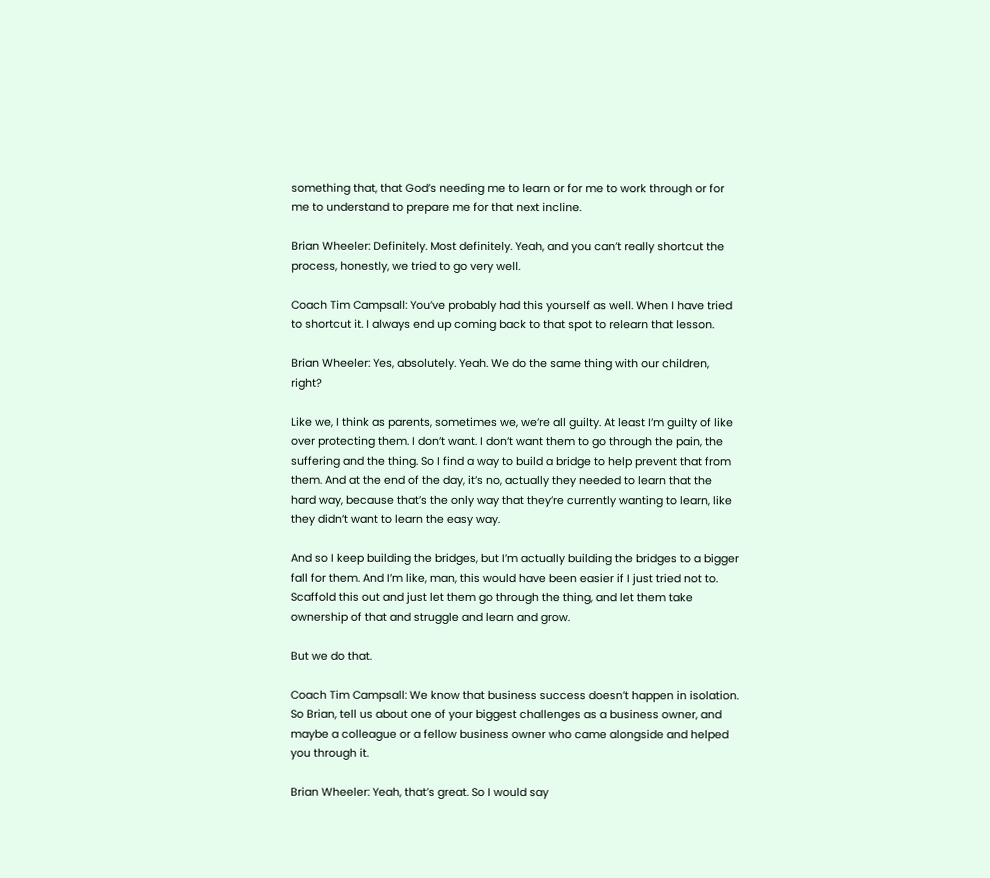something that, that God’s needing me to learn or for me to work through or for me to understand to prepare me for that next incline.

Brian Wheeler: Definitely. Most definitely. Yeah, and you can’t really shortcut the process, honestly, we tried to go very well.

Coach Tim Campsall: You’ve probably had this yourself as well. When I have tried to shortcut it. I always end up coming back to that spot to relearn that lesson.

Brian Wheeler: Yes, absolutely. Yeah. We do the same thing with our children, right?

Like we, I think as parents, sometimes we, we’re all guilty. At least I’m guilty of like over protecting them. I don’t want. I don’t want them to go through the pain, the suffering and the thing. So I find a way to build a bridge to help prevent that from them. And at the end of the day, it’s no, actually they needed to learn that the hard way, because that’s the only way that they’re currently wanting to learn, like they didn’t want to learn the easy way.

And so I keep building the bridges, but I’m actually building the bridges to a bigger fall for them. And I’m like, man, this would have been easier if I just tried not to. Scaffold this out and just let them go through the thing, and let them take ownership of that and struggle and learn and grow.

But we do that.

Coach Tim Campsall: We know that business success doesn’t happen in isolation. So Brian, tell us about one of your biggest challenges as a business owner, and maybe a colleague or a fellow business owner who came alongside and helped you through it.

Brian Wheeler: Yeah, that’s great. So I would say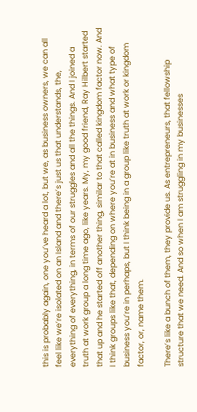this is probably again, one you’ve heard a lot, but we, as business owners, we can all feel like we’re isolated on an Island and there’s just us that understands, the, everything of everything, in terms of our struggles and all the things. And I joined a truth at work group a long time ago, like years. My, my good friend, Ray Hilbert started that up and he started off another thing, similar to that called kingdom factor now. And I think groups like that, depending on where you’re at in business and what type of business you’re in perhaps, but I think being in a group like truth at work or kingdom factor, or, name them.

There’s like a bunch of them, they provide us. As entrepreneurs, that fellowship structure that we need. And so when I am struggling in my businesses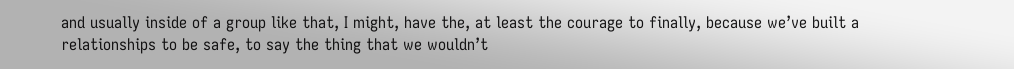and usually inside of a group like that, I might, have the, at least the courage to finally, because we’ve built a relationships to be safe, to say the thing that we wouldn’t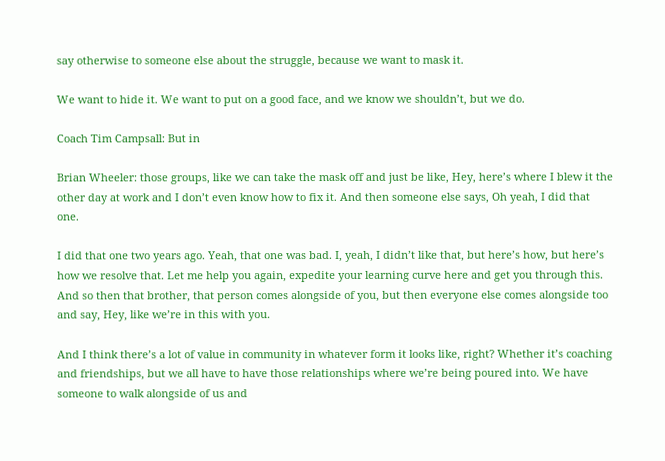say otherwise to someone else about the struggle, because we want to mask it.

We want to hide it. We want to put on a good face, and we know we shouldn’t, but we do.

Coach Tim Campsall: But in

Brian Wheeler: those groups, like we can take the mask off and just be like, Hey, here’s where I blew it the other day at work and I don’t even know how to fix it. And then someone else says, Oh yeah, I did that one.

I did that one two years ago. Yeah, that one was bad. I, yeah, I didn’t like that, but here’s how, but here’s how we resolve that. Let me help you again, expedite your learning curve here and get you through this. And so then that brother, that person comes alongside of you, but then everyone else comes alongside too and say, Hey, like we’re in this with you.

And I think there’s a lot of value in community in whatever form it looks like, right? Whether it’s coaching and friendships, but we all have to have those relationships where we’re being poured into. We have someone to walk alongside of us and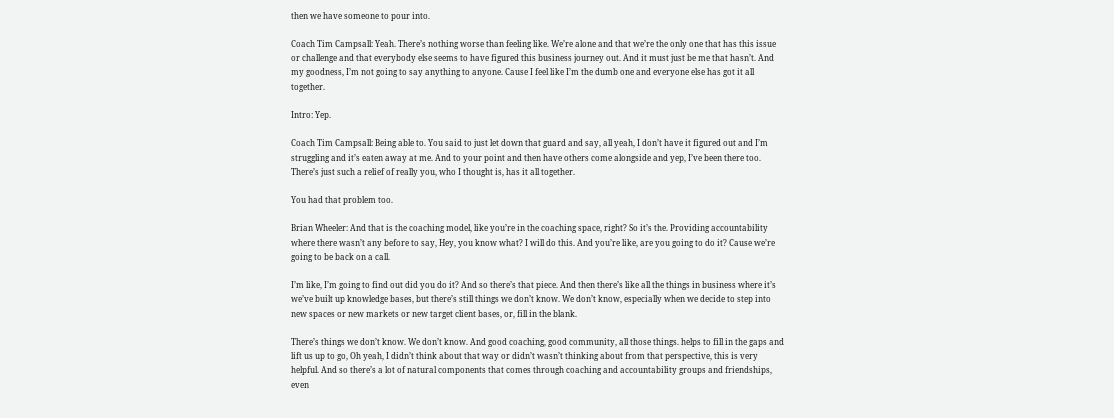then we have someone to pour into.

Coach Tim Campsall: Yeah. There’s nothing worse than feeling like. We’re alone and that we’re the only one that has this issue or challenge and that everybody else seems to have figured this business journey out. And it must just be me that hasn’t. And my goodness, I’m not going to say anything to anyone. Cause I feel like I’m the dumb one and everyone else has got it all together.

Intro: Yep.

Coach Tim Campsall: Being able to. You said to just let down that guard and say, all yeah, I don’t have it figured out and I’m struggling and it’s eaten away at me. And to your point and then have others come alongside and yep, I’ve been there too. There’s just such a relief of really you, who I thought is, has it all together.

You had that problem too.

Brian Wheeler: And that is the coaching model, like you’re in the coaching space, right? So it’s the. Providing accountability where there wasn’t any before to say, Hey, you know what? I will do this. And you’re like, are you going to do it? Cause we’re going to be back on a call.

I’m like, I’m going to find out did you do it? And so there’s that piece. And then there’s like all the things in business where it’s we’ve built up knowledge bases, but there’s still things we don’t know. We don’t know, especially when we decide to step into new spaces or new markets or new target client bases, or, fill in the blank.

There’s things we don’t know. We don’t know. And good coaching, good community, all those things. helps to fill in the gaps and lift us up to go, Oh yeah, I didn’t think about that way or didn’t wasn’t thinking about from that perspective, this is very helpful. And so there’s a lot of natural components that comes through coaching and accountability groups and friendships, even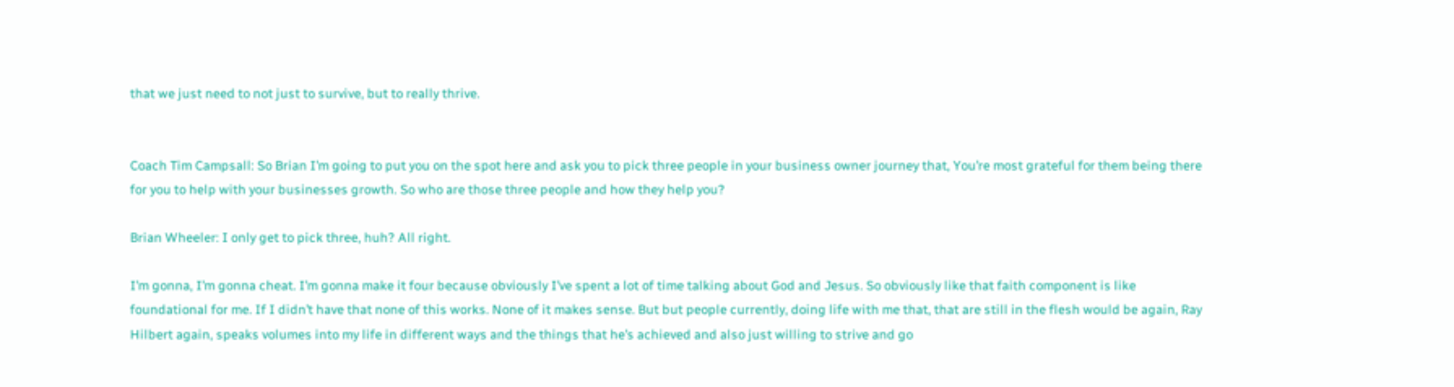that we just need to not just to survive, but to really thrive.


Coach Tim Campsall: So Brian I’m going to put you on the spot here and ask you to pick three people in your business owner journey that, You’re most grateful for them being there for you to help with your businesses growth. So who are those three people and how they help you?

Brian Wheeler: I only get to pick three, huh? All right.

I’m gonna, I’m gonna cheat. I’m gonna make it four because obviously I’ve spent a lot of time talking about God and Jesus. So obviously like that faith component is like foundational for me. If I didn’t have that none of this works. None of it makes sense. But but people currently, doing life with me that, that are still in the flesh would be again, Ray Hilbert again, speaks volumes into my life in different ways and the things that he’s achieved and also just willing to strive and go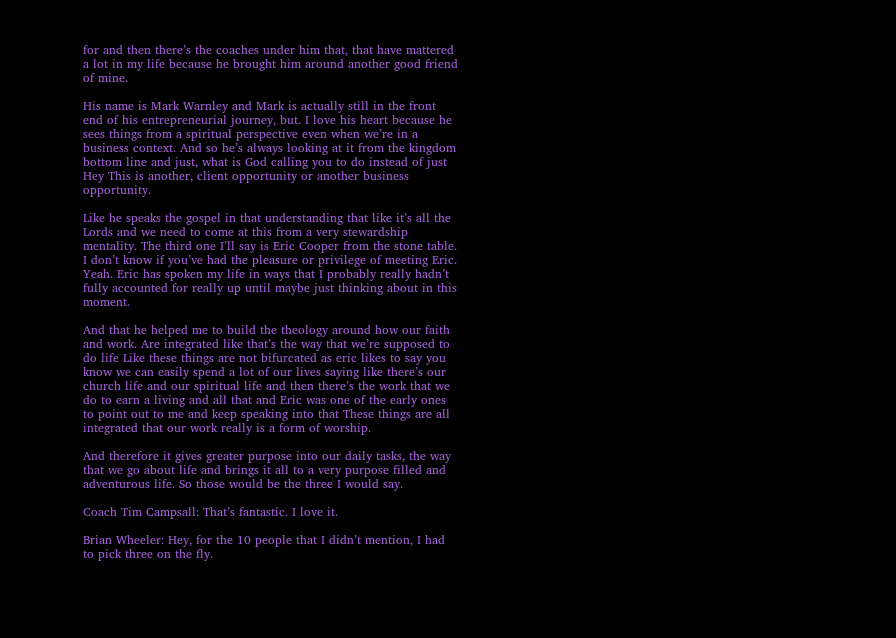for and then there’s the coaches under him that, that have mattered a lot in my life because he brought him around another good friend of mine.

His name is Mark Warnley and Mark is actually still in the front end of his entrepreneurial journey, but. I love his heart because he sees things from a spiritual perspective even when we’re in a business context. And so he’s always looking at it from the kingdom bottom line and just, what is God calling you to do instead of just Hey This is another, client opportunity or another business opportunity.

Like he speaks the gospel in that understanding that like it’s all the Lords and we need to come at this from a very stewardship mentality. The third one I’ll say is Eric Cooper from the stone table. I don’t know if you’ve had the pleasure or privilege of meeting Eric. Yeah. Eric has spoken my life in ways that I probably really hadn’t fully accounted for really up until maybe just thinking about in this moment.

And that he helped me to build the theology around how our faith and work. Are integrated like that’s the way that we’re supposed to do life Like these things are not bifurcated as eric likes to say you know we can easily spend a lot of our lives saying like there’s our church life and our spiritual life and then there’s the work that we do to earn a living and all that and Eric was one of the early ones to point out to me and keep speaking into that These things are all integrated that our work really is a form of worship.

And therefore it gives greater purpose into our daily tasks, the way that we go about life and brings it all to a very purpose filled and adventurous life. So those would be the three I would say.

Coach Tim Campsall: That’s fantastic. I love it.

Brian Wheeler: Hey, for the 10 people that I didn’t mention, I had to pick three on the fly.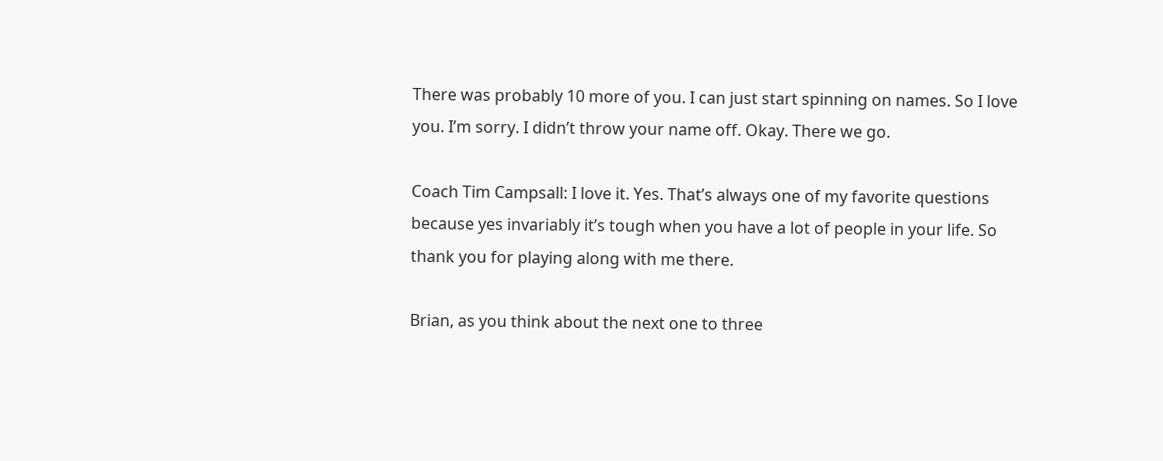There was probably 10 more of you. I can just start spinning on names. So I love you. I’m sorry. I didn’t throw your name off. Okay. There we go.

Coach Tim Campsall: I love it. Yes. That’s always one of my favorite questions because yes invariably it’s tough when you have a lot of people in your life. So thank you for playing along with me there.

Brian, as you think about the next one to three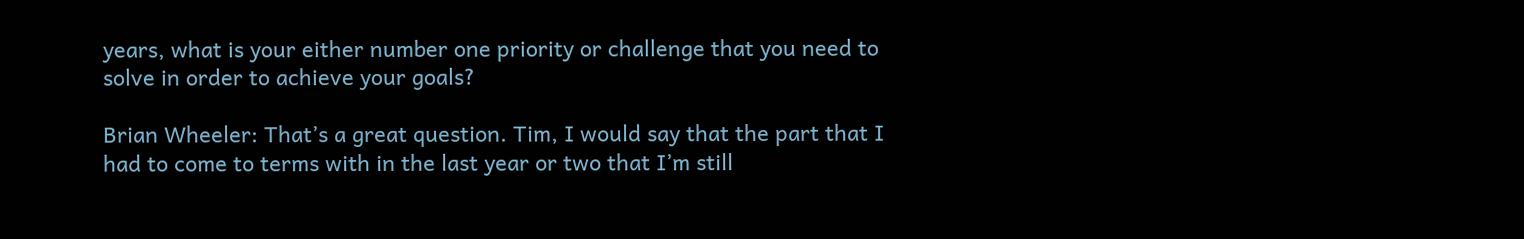years, what is your either number one priority or challenge that you need to solve in order to achieve your goals?

Brian Wheeler: That’s a great question. Tim, I would say that the part that I had to come to terms with in the last year or two that I’m still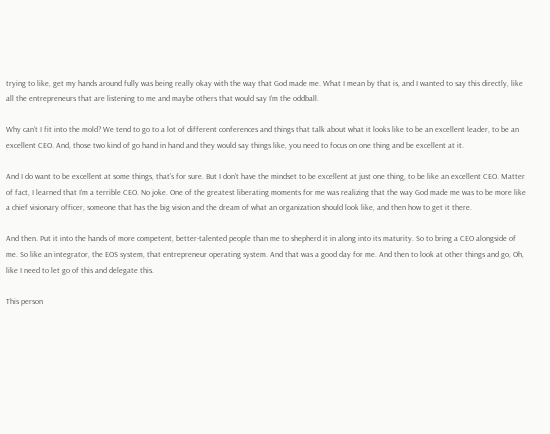trying to like, get my hands around fully was being really okay with the way that God made me. What I mean by that is, and I wanted to say this directly, like all the entrepreneurs that are listening to me and maybe others that would say I’m the oddball.

Why can’t I fit into the mold? We tend to go to a lot of different conferences and things that talk about what it looks like to be an excellent leader, to be an excellent CEO. And, those two kind of go hand in hand and they would say things like, you need to focus on one thing and be excellent at it.

And I do want to be excellent at some things, that’s for sure. But I don’t have the mindset to be excellent at just one thing, to be like an excellent CEO. Matter of fact, I learned that I’m a terrible CEO. No joke. One of the greatest liberating moments for me was realizing that the way God made me was to be more like a chief visionary officer, someone that has the big vision and the dream of what an organization should look like, and then how to get it there.

And then. Put it into the hands of more competent, better-talented people than me to shepherd it in along into its maturity. So to bring a CEO alongside of me. So like an integrator, the EOS system, that entrepreneur operating system. And that was a good day for me. And then to look at other things and go, Oh, like I need to let go of this and delegate this.

This person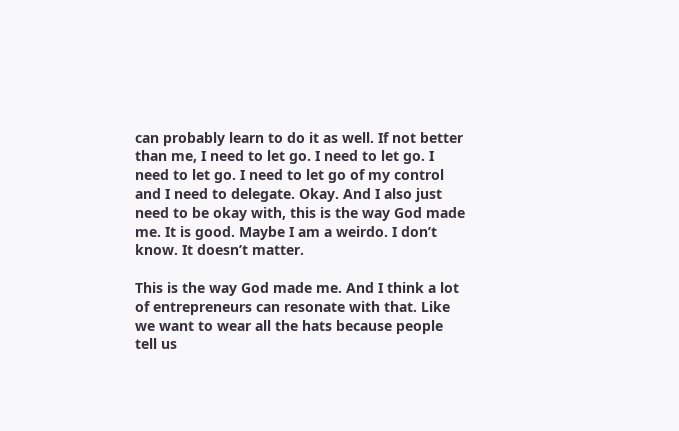can probably learn to do it as well. If not better than me, I need to let go. I need to let go. I need to let go. I need to let go of my control and I need to delegate. Okay. And I also just need to be okay with, this is the way God made me. It is good. Maybe I am a weirdo. I don’t know. It doesn’t matter.

This is the way God made me. And I think a lot of entrepreneurs can resonate with that. Like we want to wear all the hats because people tell us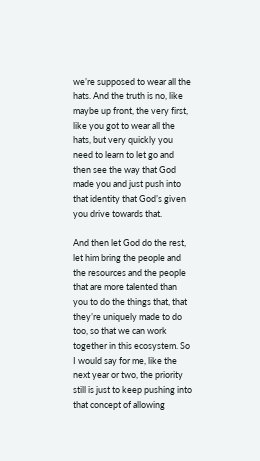we’re supposed to wear all the hats. And the truth is no, like maybe up front, the very first, like you got to wear all the hats, but very quickly you need to learn to let go and then see the way that God made you and just push into that identity that God’s given you drive towards that.

And then let God do the rest, let him bring the people and the resources and the people that are more talented than you to do the things that, that they’re uniquely made to do too, so that we can work together in this ecosystem. So I would say for me, like the next year or two, the priority still is just to keep pushing into that concept of allowing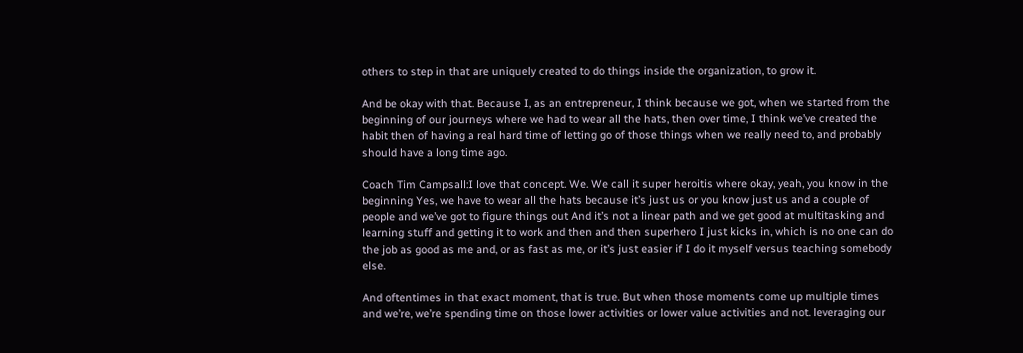others to step in that are uniquely created to do things inside the organization, to grow it.

And be okay with that. Because I, as an entrepreneur, I think because we got, when we started from the beginning of our journeys where we had to wear all the hats, then over time, I think we’ve created the habit then of having a real hard time of letting go of those things when we really need to, and probably should have a long time ago.

Coach Tim Campsall:I love that concept. We. We call it super heroitis where okay, yeah, you know in the beginning Yes, we have to wear all the hats because it’s just us or you know just us and a couple of people and we’ve got to figure things out And it’s not a linear path and we get good at multitasking and learning stuff and getting it to work and then and then superhero I just kicks in, which is no one can do the job as good as me and, or as fast as me, or it’s just easier if I do it myself versus teaching somebody else.

And oftentimes in that exact moment, that is true. But when those moments come up multiple times and we’re, we’re spending time on those lower activities or lower value activities and not. leveraging our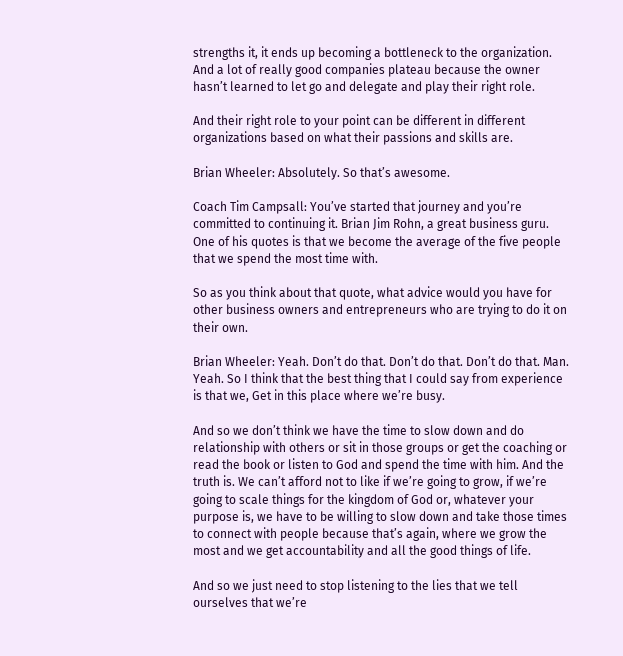strengths it, it ends up becoming a bottleneck to the organization. And a lot of really good companies plateau because the owner hasn’t learned to let go and delegate and play their right role.

And their right role to your point can be different in different organizations based on what their passions and skills are.

Brian Wheeler: Absolutely. So that’s awesome.

Coach Tim Campsall: You’ve started that journey and you’re committed to continuing it. Brian Jim Rohn, a great business guru. One of his quotes is that we become the average of the five people that we spend the most time with.

So as you think about that quote, what advice would you have for other business owners and entrepreneurs who are trying to do it on their own.

Brian Wheeler: Yeah. Don’t do that. Don’t do that. Don’t do that. Man. Yeah. So I think that the best thing that I could say from experience is that we, Get in this place where we’re busy.

And so we don’t think we have the time to slow down and do relationship with others or sit in those groups or get the coaching or read the book or listen to God and spend the time with him. And the truth is. We can’t afford not to like if we’re going to grow, if we’re going to scale things for the kingdom of God or, whatever your purpose is, we have to be willing to slow down and take those times to connect with people because that’s again, where we grow the most and we get accountability and all the good things of life.

And so we just need to stop listening to the lies that we tell ourselves that we’re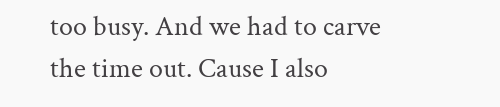too busy. And we had to carve the time out. Cause I also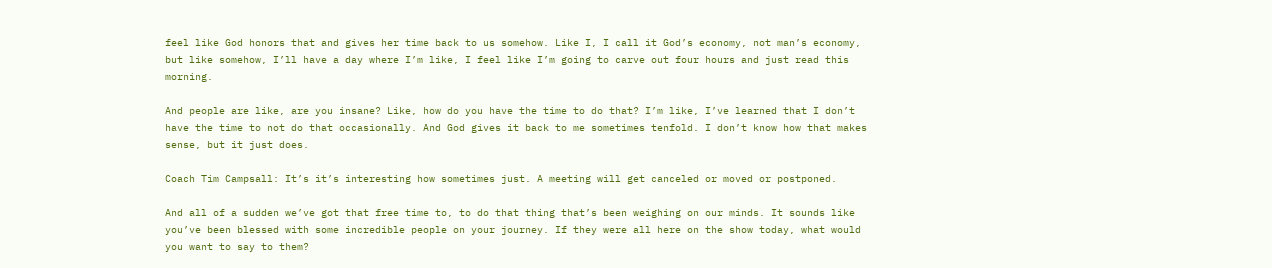feel like God honors that and gives her time back to us somehow. Like I, I call it God’s economy, not man’s economy, but like somehow, I’ll have a day where I’m like, I feel like I’m going to carve out four hours and just read this morning.

And people are like, are you insane? Like, how do you have the time to do that? I’m like, I’ve learned that I don’t have the time to not do that occasionally. And God gives it back to me sometimes tenfold. I don’t know how that makes sense, but it just does.

Coach Tim Campsall: It’s it’s interesting how sometimes just. A meeting will get canceled or moved or postponed.

And all of a sudden we’ve got that free time to, to do that thing that’s been weighing on our minds. It sounds like you’ve been blessed with some incredible people on your journey. If they were all here on the show today, what would you want to say to them?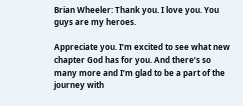Brian Wheeler: Thank you. I love you. You guys are my heroes.

Appreciate you. I’m excited to see what new chapter God has for you. And there’s so many more and I’m glad to be a part of the journey with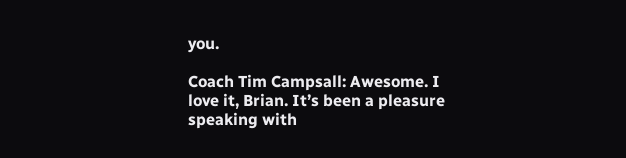you.

Coach Tim Campsall: Awesome. I love it, Brian. It’s been a pleasure speaking with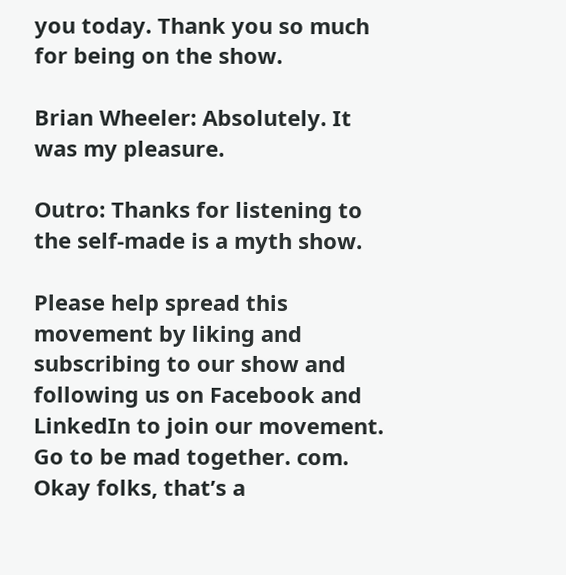you today. Thank you so much for being on the show.

Brian Wheeler: Absolutely. It was my pleasure.

Outro: Thanks for listening to the self-made is a myth show.

Please help spread this movement by liking and subscribing to our show and following us on Facebook and LinkedIn to join our movement. Go to be mad together. com. Okay folks, that’s a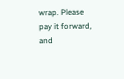wrap. Please pay it forward, and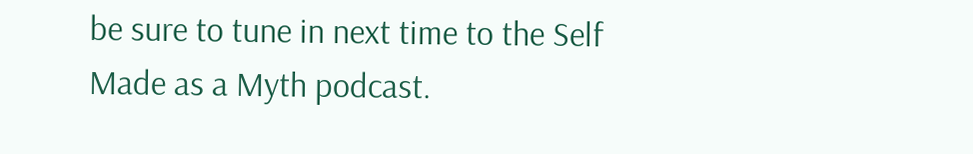be sure to tune in next time to the Self Made as a Myth podcast.